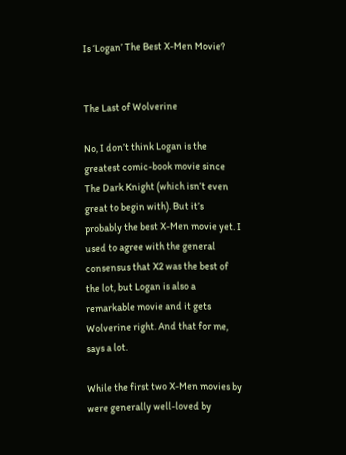Is ‘Logan’ The Best X-Men Movie?


The Last of Wolverine

No, I don’t think Logan is the greatest comic-book movie since The Dark Knight (which isn’t even great to begin with). But it’s probably the best X-Men movie yet. I used to agree with the general consensus that X2 was the best of the lot, but Logan is also a remarkable movie and it gets Wolverine right. And that for me, says a lot.

While the first two X-Men movies by were generally well-loved by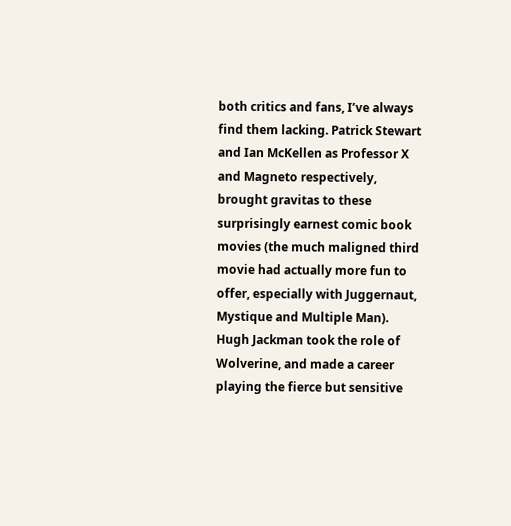both critics and fans, I’ve always find them lacking. Patrick Stewart and Ian McKellen as Professor X and Magneto respectively, brought gravitas to these surprisingly earnest comic book movies (the much maligned third movie had actually more fun to offer, especially with Juggernaut, Mystique and Multiple Man). Hugh Jackman took the role of Wolverine, and made a career playing the fierce but sensitive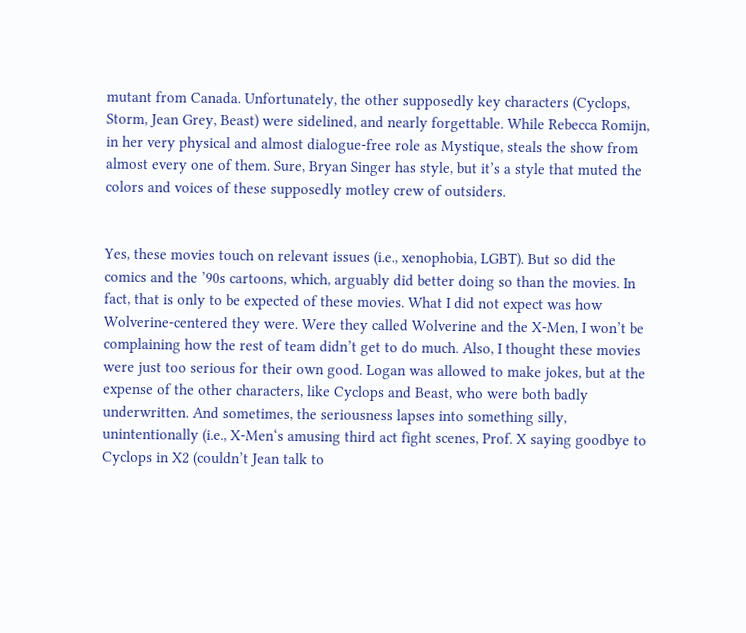mutant from Canada. Unfortunately, the other supposedly key characters (Cyclops, Storm, Jean Grey, Beast) were sidelined, and nearly forgettable. While Rebecca Romijn, in her very physical and almost dialogue-free role as Mystique, steals the show from almost every one of them. Sure, Bryan Singer has style, but it’s a style that muted the colors and voices of these supposedly motley crew of outsiders.


Yes, these movies touch on relevant issues (i.e., xenophobia, LGBT). But so did the comics and the ’90s cartoons, which, arguably did better doing so than the movies. In fact, that is only to be expected of these movies. What I did not expect was how Wolverine-centered they were. Were they called Wolverine and the X-Men, I won’t be complaining how the rest of team didn’t get to do much. Also, I thought these movies were just too serious for their own good. Logan was allowed to make jokes, but at the expense of the other characters, like Cyclops and Beast, who were both badly underwritten. And sometimes, the seriousness lapses into something silly, unintentionally (i.e., X-Men‘s amusing third act fight scenes, Prof. X saying goodbye to Cyclops in X2 (couldn’t Jean talk to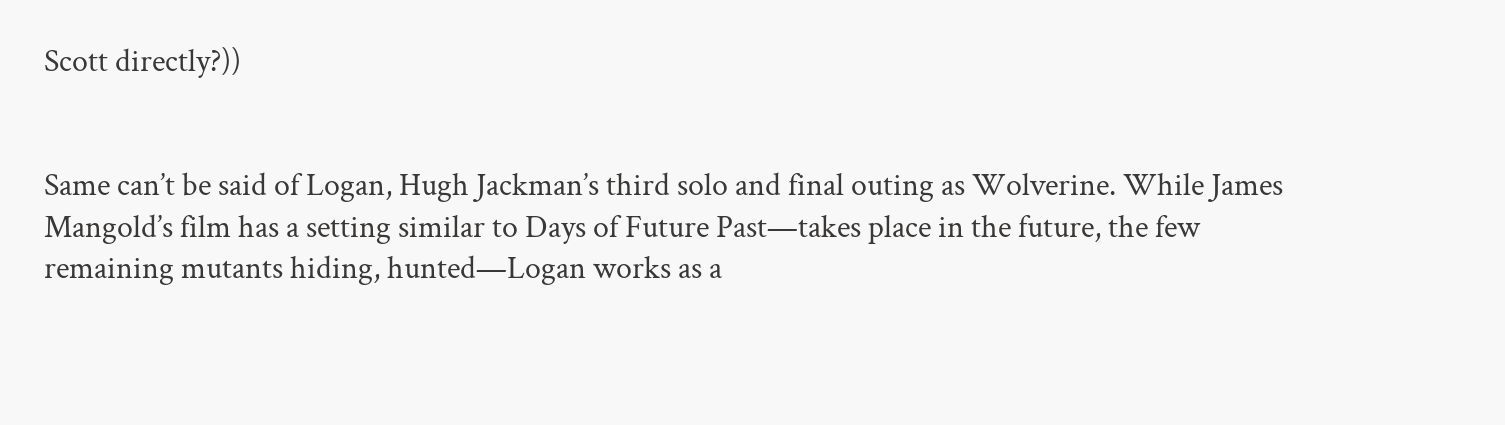Scott directly?))


Same can’t be said of Logan, Hugh Jackman’s third solo and final outing as Wolverine. While James Mangold’s film has a setting similar to Days of Future Past—takes place in the future, the few remaining mutants hiding, hunted—Logan works as a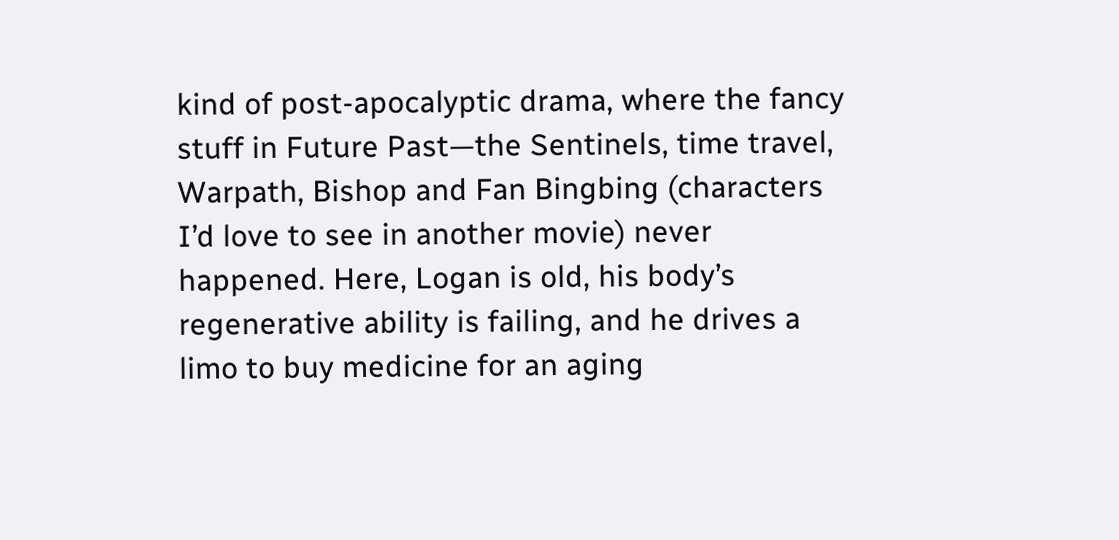kind of post-apocalyptic drama, where the fancy stuff in Future Past—the Sentinels, time travel, Warpath, Bishop and Fan Bingbing (characters I’d love to see in another movie) never happened. Here, Logan is old, his body’s regenerative ability is failing, and he drives a limo to buy medicine for an aging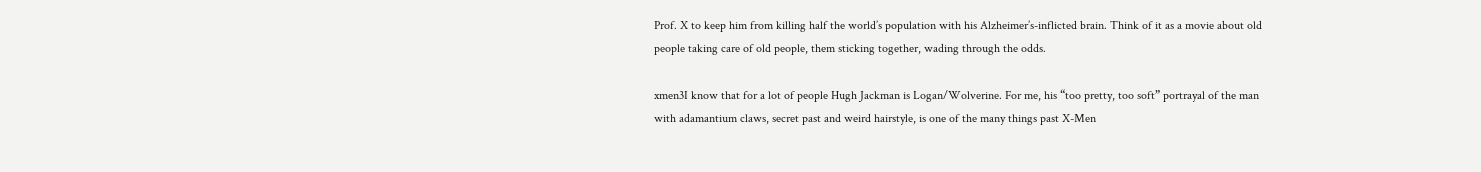Prof. X to keep him from killing half the world’s population with his Alzheimer’s-inflicted brain. Think of it as a movie about old people taking care of old people, them sticking together, wading through the odds.

xmen3I know that for a lot of people Hugh Jackman is Logan/Wolverine. For me, his “too pretty, too soft” portrayal of the man with adamantium claws, secret past and weird hairstyle, is one of the many things past X-Men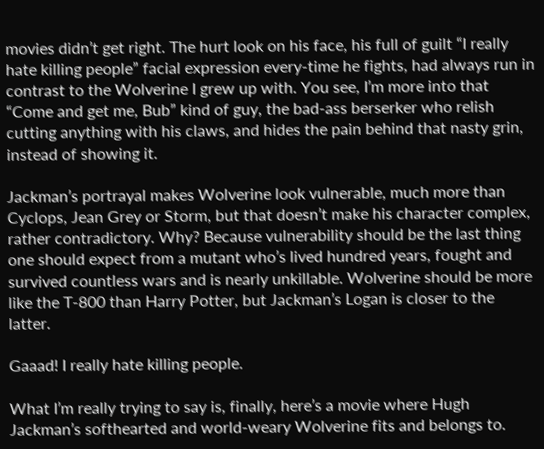movies didn’t get right. The hurt look on his face, his full of guilt “I really hate killing people” facial expression every-time he fights, had always run in contrast to the Wolverine I grew up with. You see, I’m more into that “Come and get me, Bub” kind of guy, the bad-ass berserker who relish cutting anything with his claws, and hides the pain behind that nasty grin, instead of showing it.

Jackman’s portrayal makes Wolverine look vulnerable, much more than Cyclops, Jean Grey or Storm, but that doesn’t make his character complex, rather contradictory. Why? Because vulnerability should be the last thing one should expect from a mutant who’s lived hundred years, fought and survived countless wars and is nearly unkillable. Wolverine should be more like the T-800 than Harry Potter, but Jackman’s Logan is closer to the latter.

Gaaad! I really hate killing people.

What I’m really trying to say is, finally, here’s a movie where Hugh Jackman’s softhearted and world-weary Wolverine fits and belongs to.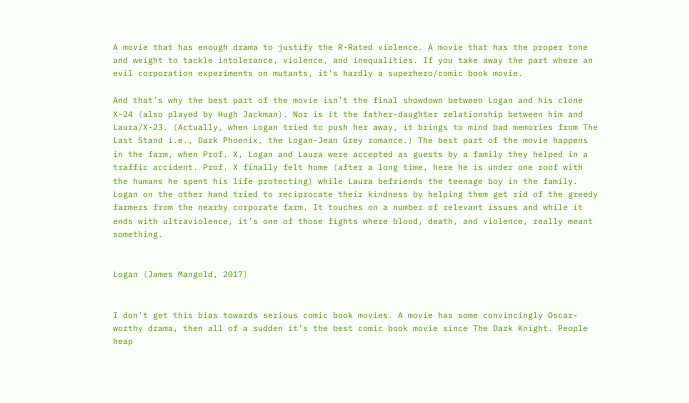A movie that has enough drama to justify the R-Rated violence. A movie that has the proper tone and weight to tackle intolerance, violence, and inequalities. If you take away the part where an evil corporation experiments on mutants, it’s hardly a superhero/comic book movie.

And that’s why the best part of the movie isn’t the final showdown between Logan and his clone X-24 (also played by Hugh Jackman). Nor is it the father-daughter relationship between him and Laura/X-23. (Actually, when Logan tried to push her away, it brings to mind bad memories from The Last Stand i.e., Dark Phoenix, the Logan-Jean Grey romance.) The best part of the movie happens in the farm, when Prof. X, Logan and Laura were accepted as guests by a family they helped in a traffic accident. Prof. X finally felt home (after a long time, here he is under one roof with the humans he spent his life protecting) while Laura befriends the teenage boy in the family. Logan on the other hand tried to reciprocate their kindness by helping them get rid of the greedy farmers from the nearby corporate farm. It touches on a number of relevant issues and while it ends with ultraviolence, it’s one of those fights where blood, death, and violence, really meant something.


Logan (James Mangold, 2017)


I don’t get this bias towards serious comic book movies. A movie has some convincingly Oscar-worthy drama, then all of a sudden it’s the best comic book movie since The Dark Knight. People heap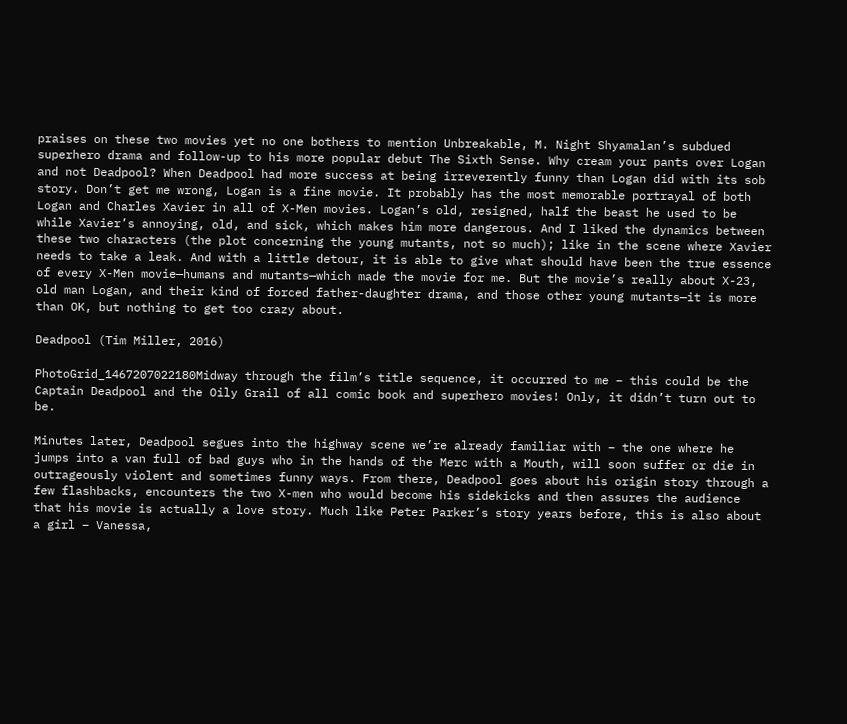praises on these two movies yet no one bothers to mention Unbreakable, M. Night Shyamalan’s subdued superhero drama and follow-up to his more popular debut The Sixth Sense. Why cream your pants over Logan and not Deadpool? When Deadpool had more success at being irreverently funny than Logan did with its sob story. Don’t get me wrong, Logan is a fine movie. It probably has the most memorable portrayal of both Logan and Charles Xavier in all of X-Men movies. Logan’s old, resigned, half the beast he used to be while Xavier’s annoying, old, and sick, which makes him more dangerous. And I liked the dynamics between these two characters (the plot concerning the young mutants, not so much); like in the scene where Xavier needs to take a leak. And with a little detour, it is able to give what should have been the true essence of every X-Men movie—humans and mutants—which made the movie for me. But the movie’s really about X-23, old man Logan, and their kind of forced father-daughter drama, and those other young mutants—it is more than OK, but nothing to get too crazy about.

Deadpool (Tim Miller, 2016)

PhotoGrid_1467207022180Midway through the film’s title sequence, it occurred to me – this could be the Captain Deadpool and the Oily Grail of all comic book and superhero movies! Only, it didn’t turn out to be.

Minutes later, Deadpool segues into the highway scene we’re already familiar with – the one where he jumps into a van full of bad guys who in the hands of the Merc with a Mouth, will soon suffer or die in outrageously violent and sometimes funny ways. From there, Deadpool goes about his origin story through a few flashbacks, encounters the two X-men who would become his sidekicks and then assures the audience that his movie is actually a love story. Much like Peter Parker’s story years before, this is also about a girl – Vanessa,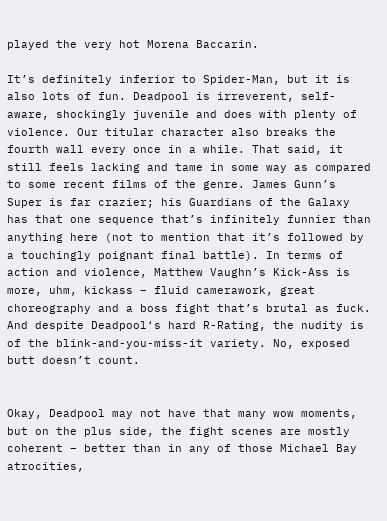played the very hot Morena Baccarin.

It’s definitely inferior to Spider-Man, but it is also lots of fun. Deadpool is irreverent, self-aware, shockingly juvenile and does with plenty of violence. Our titular character also breaks the fourth wall every once in a while. That said, it still feels lacking and tame in some way as compared to some recent films of the genre. James Gunn’s Super is far crazier; his Guardians of the Galaxy has that one sequence that’s infinitely funnier than anything here (not to mention that it’s followed by a touchingly poignant final battle). In terms of action and violence, Matthew Vaughn’s Kick-Ass is more, uhm, kickass – fluid camerawork, great choreography and a boss fight that’s brutal as fuck. And despite Deadpool‘s hard R-Rating, the nudity is of the blink-and-you-miss-it variety. No, exposed butt doesn’t count.


Okay, Deadpool may not have that many wow moments, but on the plus side, the fight scenes are mostly coherent – better than in any of those Michael Bay atrocities,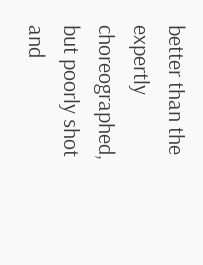better than the expertly choreographed, but poorly shot and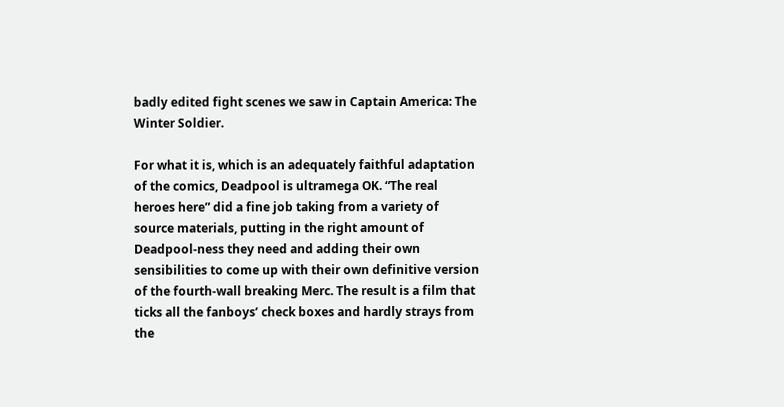badly edited fight scenes we saw in Captain America: The Winter Soldier.

For what it is, which is an adequately faithful adaptation of the comics, Deadpool is ultramega OK. “The real heroes here” did a fine job taking from a variety of source materials, putting in the right amount of Deadpool-ness they need and adding their own sensibilities to come up with their own definitive version of the fourth-wall breaking Merc. The result is a film that ticks all the fanboys’ check boxes and hardly strays from the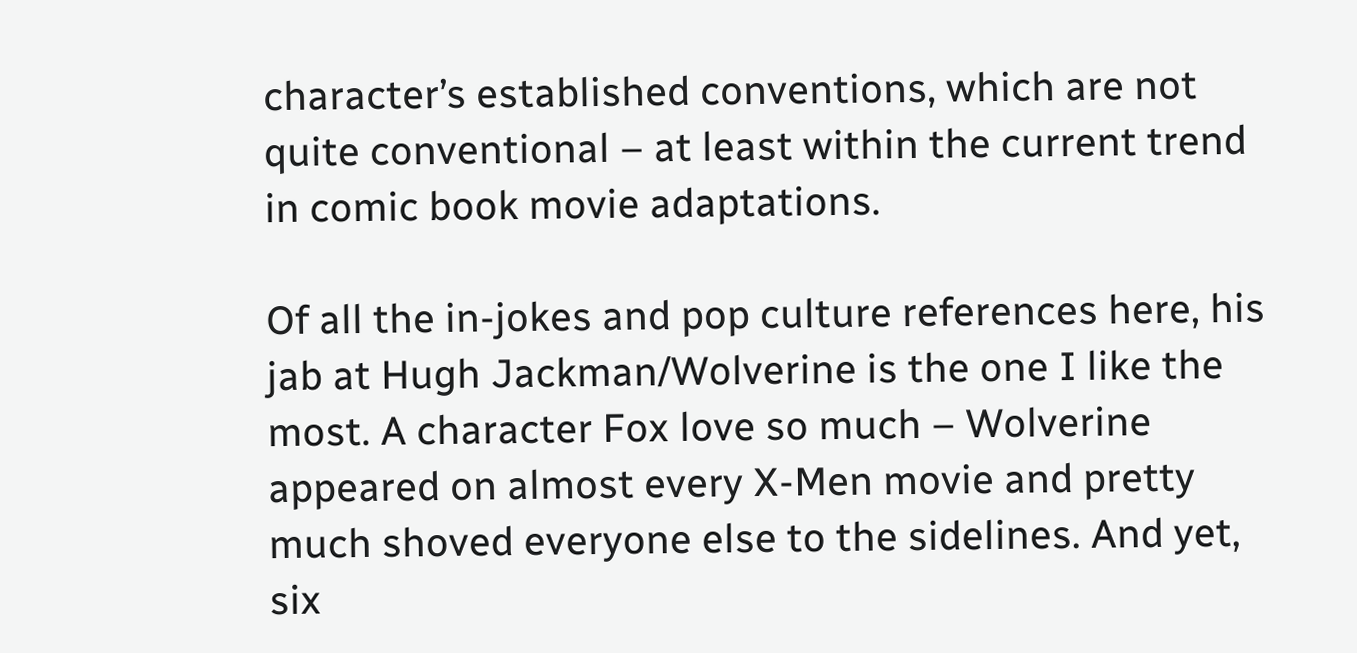character’s established conventions, which are not quite conventional – at least within the current trend in comic book movie adaptations.

Of all the in-jokes and pop culture references here, his jab at Hugh Jackman/Wolverine is the one I like the most. A character Fox love so much – Wolverine appeared on almost every X-Men movie and pretty much shoved everyone else to the sidelines. And yet, six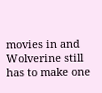movies in and Wolverine still has to make one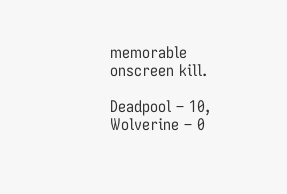memorable onscreen kill.

Deadpool – 10, Wolverine – 0